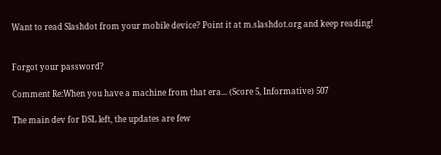Want to read Slashdot from your mobile device? Point it at m.slashdot.org and keep reading!


Forgot your password?

Comment Re:When you have a machine from that era... (Score 5, Informative) 507

The main dev for DSL left, the updates are few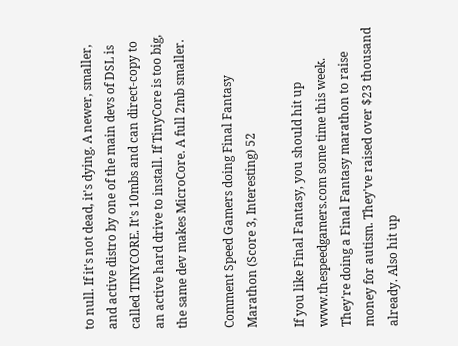to null. If it's not dead, it's dying. A newer, smaller, and active distro by one of the main devs of DSL is called TINYCORE. It's 10mbs and can direct-copy to an active hard drive to install. If TinyCore is too big, the same dev makes MicroCore. A full 2mb smaller.

Comment Speed Gamers doing Final Fantasy Marathon (Score 3, Interesting) 52

If you like Final Fantasy, you should hit up www.thespeedgamers.com some time this week. They're doing a Final Fantasy marathon to raise money for autism. They've raised over $23 thousand already. Also hit up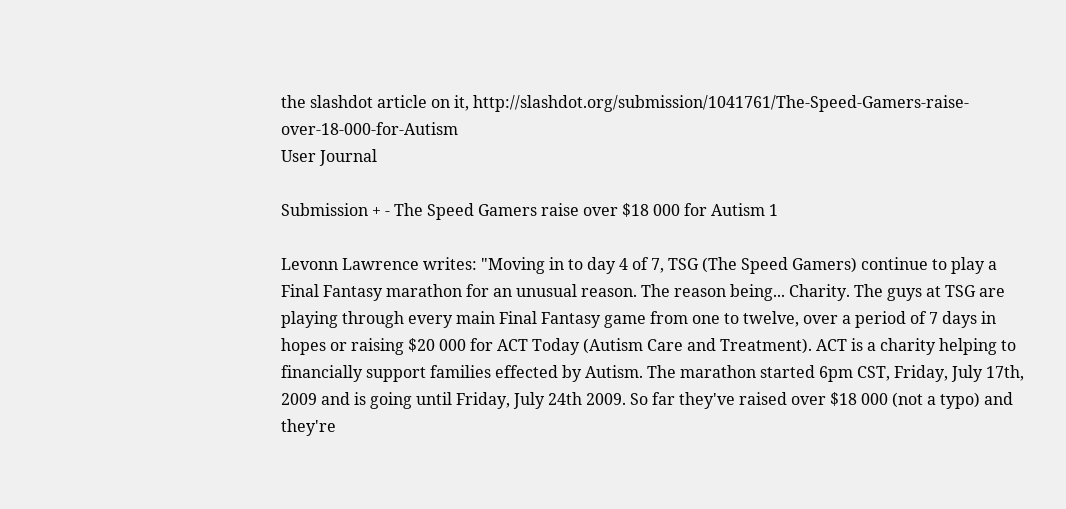the slashdot article on it, http://slashdot.org/submission/1041761/The-Speed-Gamers-raise-over-18-000-for-Autism
User Journal

Submission + - The Speed Gamers raise over $18 000 for Autism 1

Levonn Lawrence writes: "Moving in to day 4 of 7, TSG (The Speed Gamers) continue to play a Final Fantasy marathon for an unusual reason. The reason being... Charity. The guys at TSG are playing through every main Final Fantasy game from one to twelve, over a period of 7 days in hopes or raising $20 000 for ACT Today (Autism Care and Treatment). ACT is a charity helping to financially support families effected by Autism. The marathon started 6pm CST, Friday, July 17th, 2009 and is going until Friday, July 24th 2009. So far they've raised over $18 000 (not a typo) and they're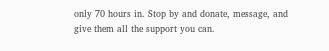only 70 hours in. Stop by and donate, message, and give them all the support you can.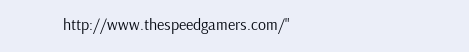http://www.thespeedgamers.com/"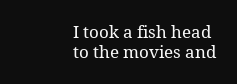I took a fish head to the movies and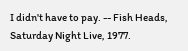I didn't have to pay. -- Fish Heads, Saturday Night Live, 1977.